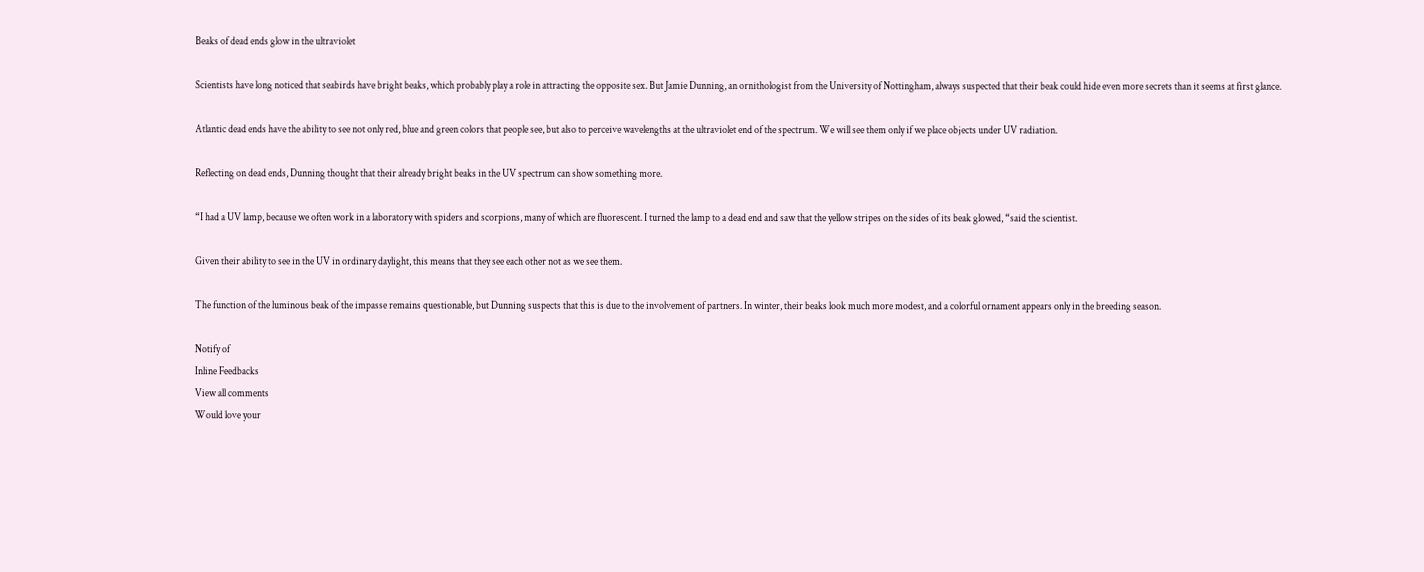Beaks of dead ends glow in the ultraviolet

Scientists have long noticed that seabirds have bright beaks, which probably play a role in attracting the opposite sex. But Jamie Dunning, an ornithologist from the University of Nottingham, always suspected that their beak could hide even more secrets than it seems at first glance.

Atlantic dead ends have the ability to see not only red, blue and green colors that people see, but also to perceive wavelengths at the ultraviolet end of the spectrum. We will see them only if we place objects under UV radiation.

Reflecting on dead ends, Dunning thought that their already bright beaks in the UV spectrum can show something more.

“I had a UV lamp, because we often work in a laboratory with spiders and scorpions, many of which are fluorescent. I turned the lamp to a dead end and saw that the yellow stripes on the sides of its beak glowed, “said the scientist.

Given their ability to see in the UV in ordinary daylight, this means that they see each other not as we see them.

The function of the luminous beak of the impasse remains questionable, but Dunning suspects that this is due to the involvement of partners. In winter, their beaks look much more modest, and a colorful ornament appears only in the breeding season.

Notify of
Inline Feedbacks
View all comments
Would love your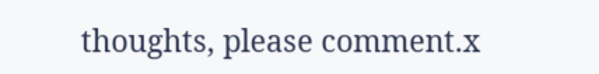thoughts, please comment.x